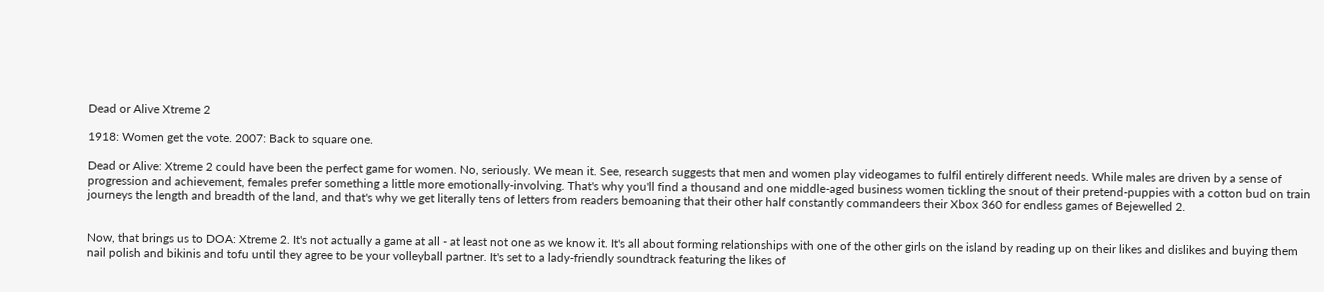Dead or Alive Xtreme 2

1918: Women get the vote. 2007: Back to square one.

Dead or Alive: Xtreme 2 could have been the perfect game for women. No, seriously. We mean it. See, research suggests that men and women play videogames to fulfil entirely different needs. While males are driven by a sense of progression and achievement, females prefer something a little more emotionally-involving. That's why you'll find a thousand and one middle-aged business women tickling the snout of their pretend-puppies with a cotton bud on train journeys the length and breadth of the land, and that's why we get literally tens of letters from readers bemoaning that their other half constantly commandeers their Xbox 360 for endless games of Bejewelled 2.


Now, that brings us to DOA: Xtreme 2. It's not actually a game at all - at least not one as we know it. It's all about forming relationships with one of the other girls on the island by reading up on their likes and dislikes and buying them nail polish and bikinis and tofu until they agree to be your volleyball partner. It's set to a lady-friendly soundtrack featuring the likes of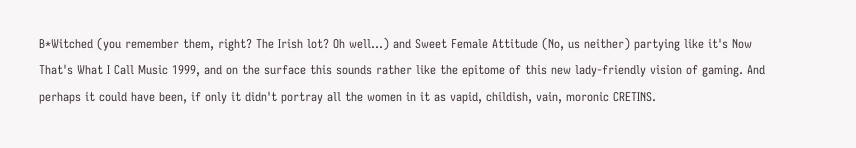B*Witched (you remember them, right? The Irish lot? Oh well...) and Sweet Female Attitude (No, us neither) partying like it's Now That's What I Call Music 1999, and on the surface this sounds rather like the epitome of this new lady-friendly vision of gaming. And perhaps it could have been, if only it didn't portray all the women in it as vapid, childish, vain, moronic CRETINS.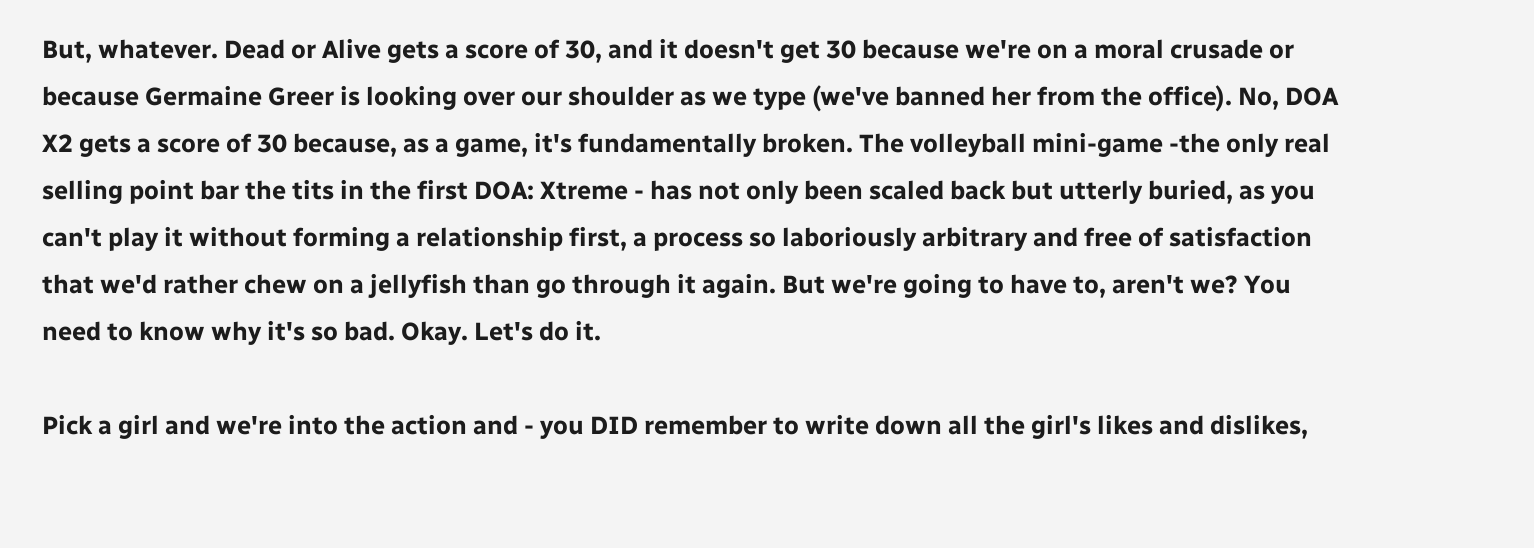But, whatever. Dead or Alive gets a score of 30, and it doesn't get 30 because we're on a moral crusade or because Germaine Greer is looking over our shoulder as we type (we've banned her from the office). No, DOA X2 gets a score of 30 because, as a game, it's fundamentally broken. The volleyball mini-game -the only real selling point bar the tits in the first DOA: Xtreme - has not only been scaled back but utterly buried, as you can't play it without forming a relationship first, a process so laboriously arbitrary and free of satisfaction that we'd rather chew on a jellyfish than go through it again. But we're going to have to, aren't we? You need to know why it's so bad. Okay. Let's do it.

Pick a girl and we're into the action and - you DID remember to write down all the girl's likes and dislikes,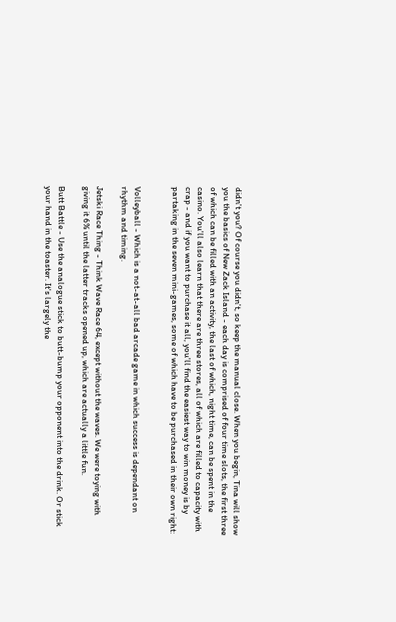didn't you? Of course you didn't, so keep the manual close. When you begin, Tina will show you the basics of New Zack Island - each day is comprised of four time slots, the first three of which can be filled with an activity, the last of which, night time, can be spent in the casino. You'll also learn that there are three stores, all of which are filled to capacity with crap - and if you want to purchase it all, you'll find the easiest way to win money is by partaking in the seven mini-games, some of which have to be purchased in their own right:


Volleyball - Which is a not-at-all bad arcade game in which success is dependant on rhythm and timing.

Jetski Race Thing - Think Wave Race 64, except without the waves. We were toying with giving it 6% until the latter tracks opened up, which are actually a little fun.

Butt Battle - Use the analogue stick to butt-bump your opponent into the drink. Or stick your hand in the toaster. It's largely the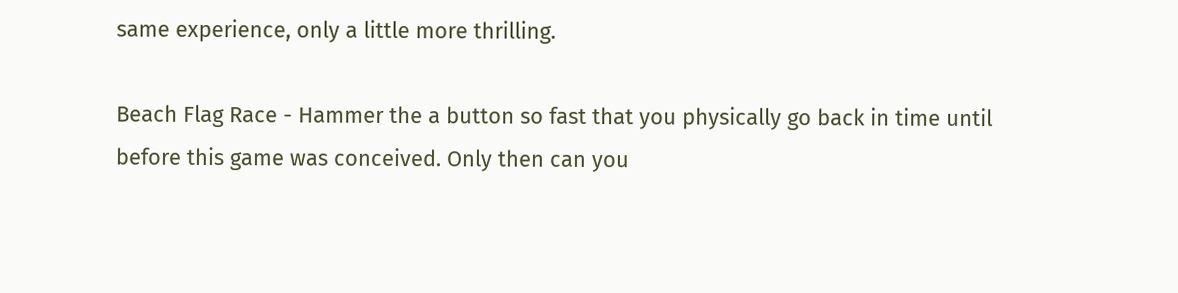same experience, only a little more thrilling.

Beach Flag Race - Hammer the a button so fast that you physically go back in time until before this game was conceived. Only then can you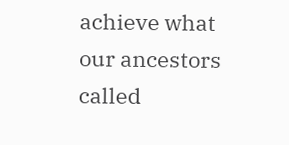achieve what our ancestors called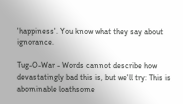'happiness'. You know what they say about ignorance.

Tug-O-War - Words cannot describe how devastatingly bad this is, but we'll try: This is abominable loathsome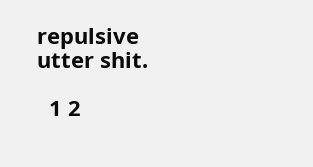repulsive utter shit.

  1 2